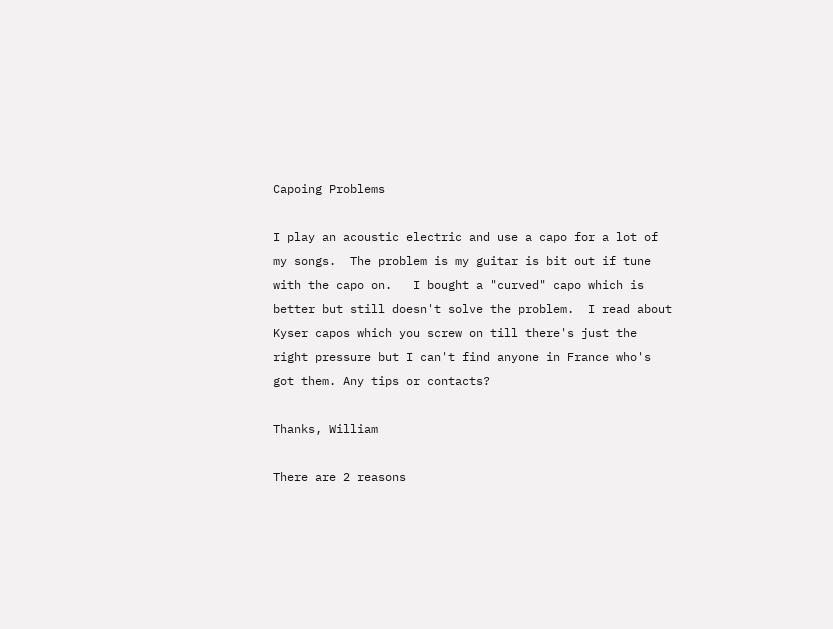Capoing Problems

I play an acoustic electric and use a capo for a lot of my songs.  The problem is my guitar is bit out if tune with the capo on.   I bought a "curved" capo which is better but still doesn't solve the problem.  I read about Kyser capos which you screw on till there's just the right pressure but I can't find anyone in France who's got them. Any tips or contacts?

Thanks, William

There are 2 reasons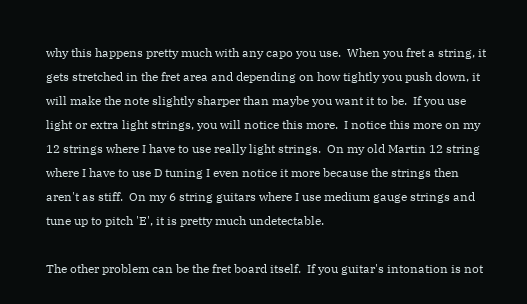why this happens pretty much with any capo you use.  When you fret a string, it gets stretched in the fret area and depending on how tightly you push down, it will make the note slightly sharper than maybe you want it to be.  If you use light or extra light strings, you will notice this more.  I notice this more on my 12 strings where I have to use really light strings.  On my old Martin 12 string where I have to use D tuning I even notice it more because the strings then aren't as stiff.  On my 6 string guitars where I use medium gauge strings and tune up to pitch 'E', it is pretty much undetectable.

The other problem can be the fret board itself.  If you guitar's intonation is not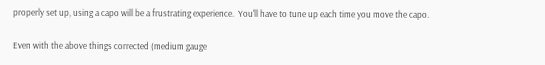properly set up, using a capo will be a frustrating experience.  You'll have to tune up each time you move the capo.

Even with the above things corrected (medium gauge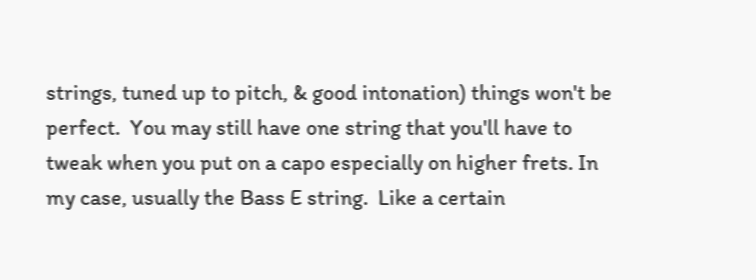strings, tuned up to pitch, & good intonation) things won't be perfect.  You may still have one string that you'll have to tweak when you put on a capo especially on higher frets. In my case, usually the Bass E string.  Like a certain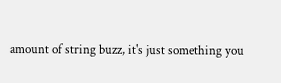amount of string buzz, it's just something you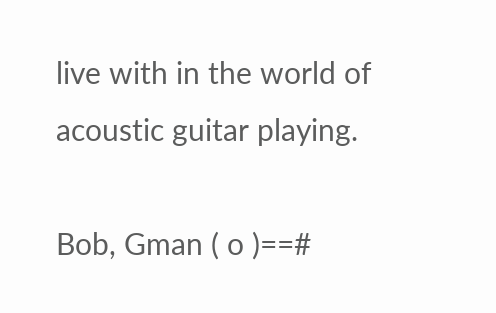live with in the world of acoustic guitar playing.

Bob, Gman ( o )==#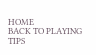HOME                         BACK TO PLAYING TIPS